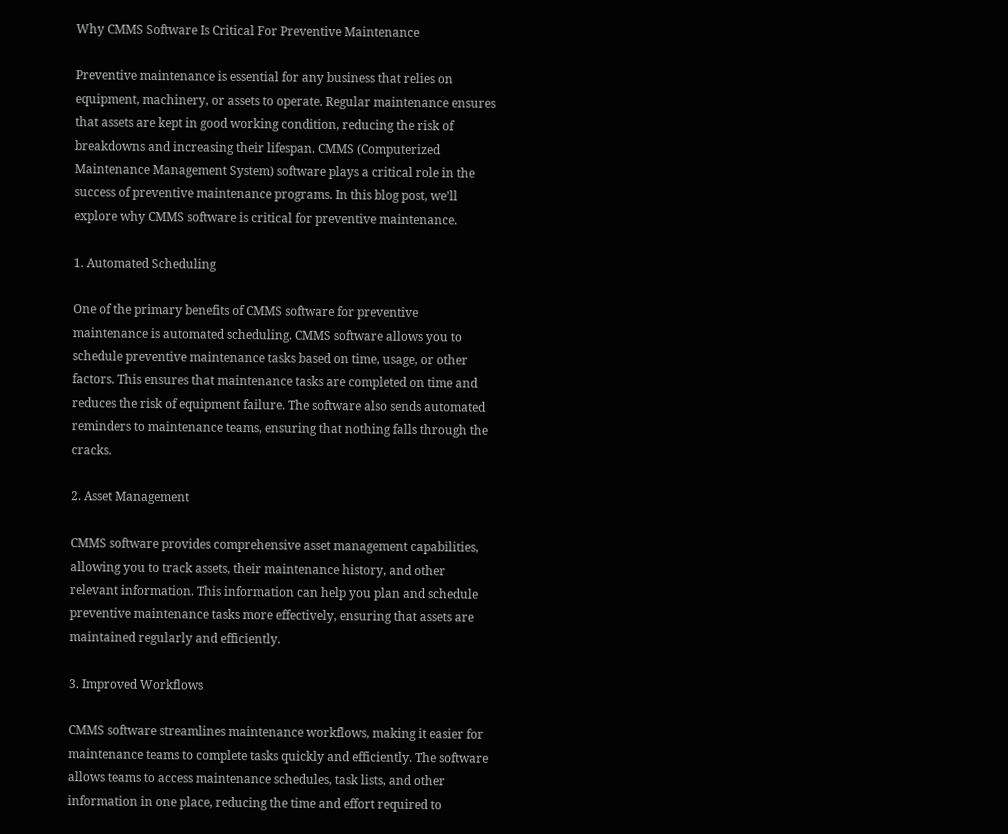Why CMMS Software Is Critical For Preventive Maintenance

Preventive maintenance is essential for any business that relies on equipment, machinery, or assets to operate. Regular maintenance ensures that assets are kept in good working condition, reducing the risk of breakdowns and increasing their lifespan. CMMS (Computerized Maintenance Management System) software plays a critical role in the success of preventive maintenance programs. In this blog post, we’ll explore why CMMS software is critical for preventive maintenance.

1. Automated Scheduling

One of the primary benefits of CMMS software for preventive maintenance is automated scheduling. CMMS software allows you to schedule preventive maintenance tasks based on time, usage, or other factors. This ensures that maintenance tasks are completed on time and reduces the risk of equipment failure. The software also sends automated reminders to maintenance teams, ensuring that nothing falls through the cracks.

2. Asset Management

CMMS software provides comprehensive asset management capabilities, allowing you to track assets, their maintenance history, and other relevant information. This information can help you plan and schedule preventive maintenance tasks more effectively, ensuring that assets are maintained regularly and efficiently.

3. Improved Workflows

CMMS software streamlines maintenance workflows, making it easier for maintenance teams to complete tasks quickly and efficiently. The software allows teams to access maintenance schedules, task lists, and other information in one place, reducing the time and effort required to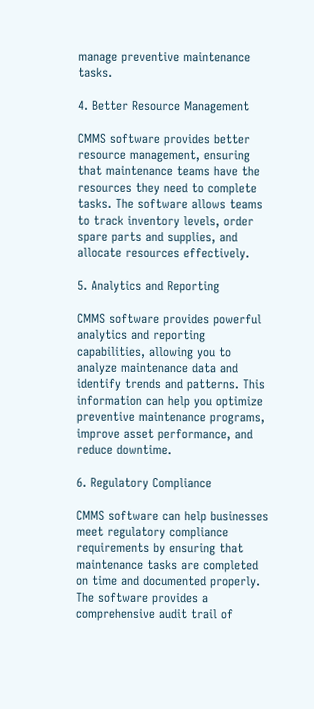manage preventive maintenance tasks.

4. Better Resource Management

CMMS software provides better resource management, ensuring that maintenance teams have the resources they need to complete tasks. The software allows teams to track inventory levels, order spare parts and supplies, and allocate resources effectively.

5. Analytics and Reporting

CMMS software provides powerful analytics and reporting capabilities, allowing you to analyze maintenance data and identify trends and patterns. This information can help you optimize preventive maintenance programs, improve asset performance, and reduce downtime.

6. Regulatory Compliance

CMMS software can help businesses meet regulatory compliance requirements by ensuring that maintenance tasks are completed on time and documented properly. The software provides a comprehensive audit trail of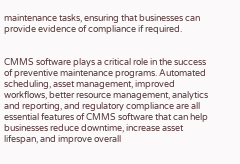maintenance tasks, ensuring that businesses can provide evidence of compliance if required.


CMMS software plays a critical role in the success of preventive maintenance programs. Automated scheduling, asset management, improved workflows, better resource management, analytics and reporting, and regulatory compliance are all essential features of CMMS software that can help businesses reduce downtime, increase asset lifespan, and improve overall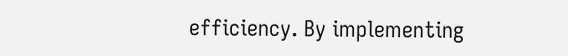efficiency. By implementing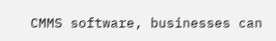CMMS software, businesses can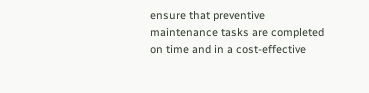ensure that preventive maintenance tasks are completed on time and in a cost-effective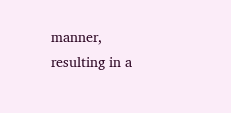manner, resulting in a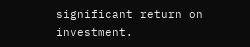significant return on investment.